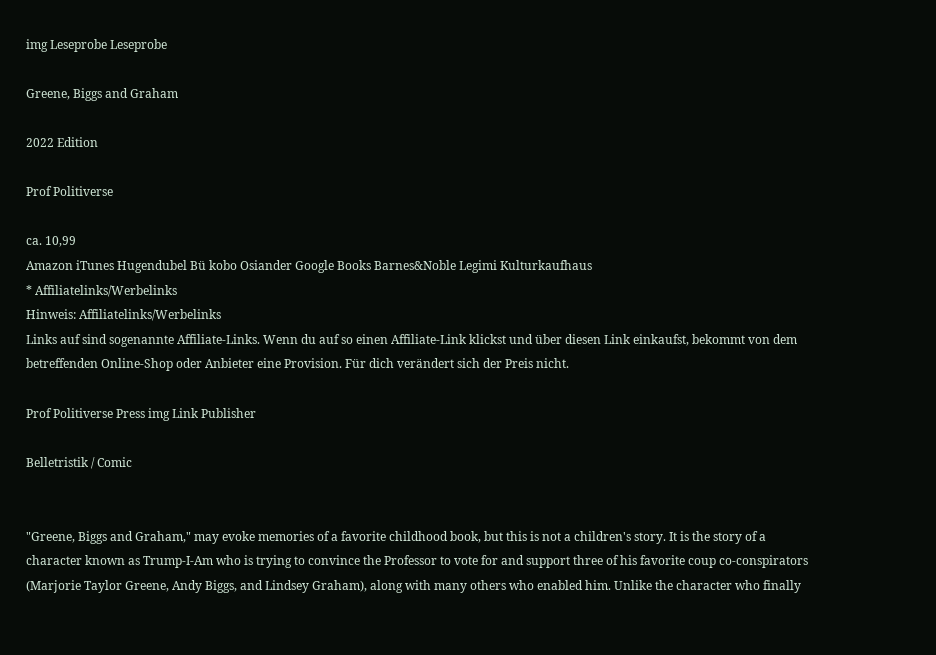img Leseprobe Leseprobe

Greene, Biggs and Graham

2022 Edition

Prof Politiverse

ca. 10,99
Amazon iTunes Hugendubel Bü kobo Osiander Google Books Barnes&Noble Legimi Kulturkaufhaus
* Affiliatelinks/Werbelinks
Hinweis: Affiliatelinks/Werbelinks
Links auf sind sogenannte Affiliate-Links. Wenn du auf so einen Affiliate-Link klickst und über diesen Link einkaufst, bekommt von dem betreffenden Online-Shop oder Anbieter eine Provision. Für dich verändert sich der Preis nicht.

Prof Politiverse Press img Link Publisher

Belletristik / Comic


"Greene, Biggs and Graham," may evoke memories of a favorite childhood book, but this is not a children's story. It is the story of a character known as Trump-I-Am who is trying to convince the Professor to vote for and support three of his favorite coup co-conspirators (Marjorie Taylor Greene, Andy Biggs, and Lindsey Graham), along with many others who enabled him. Unlike the character who finally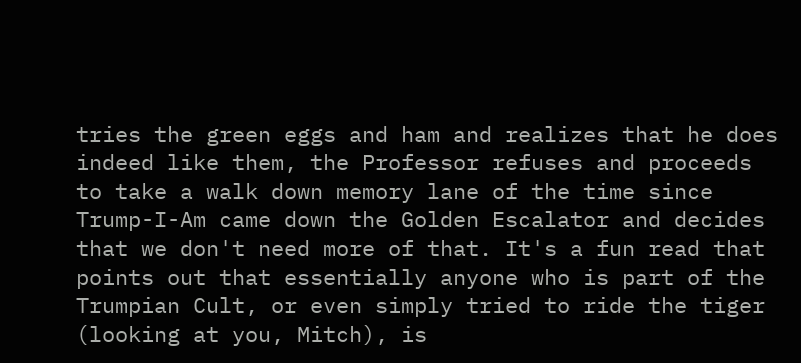tries the green eggs and ham and realizes that he does indeed like them, the Professor refuses and proceeds to take a walk down memory lane of the time since Trump-I-Am came down the Golden Escalator and decides that we don't need more of that. It's a fun read that points out that essentially anyone who is part of the Trumpian Cult, or even simply tried to ride the tiger (looking at you, Mitch), is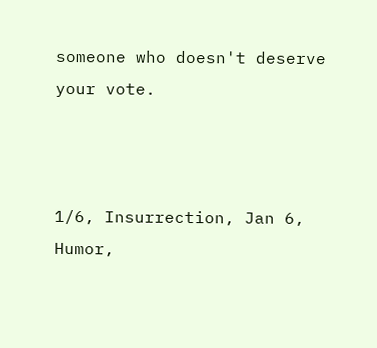someone who doesn't deserve your vote.



1/6, Insurrection, Jan 6, Humor,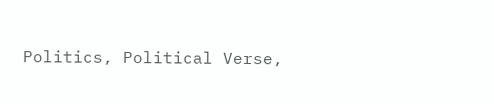Politics, Political Verse,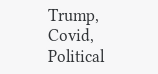Trump, Covid, Political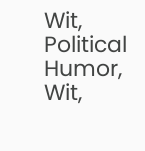Wit, Political Humor, Wit,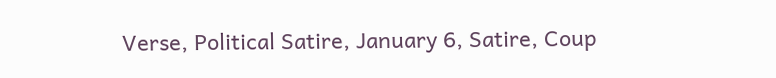Verse, Political Satire, January 6, Satire, Coup